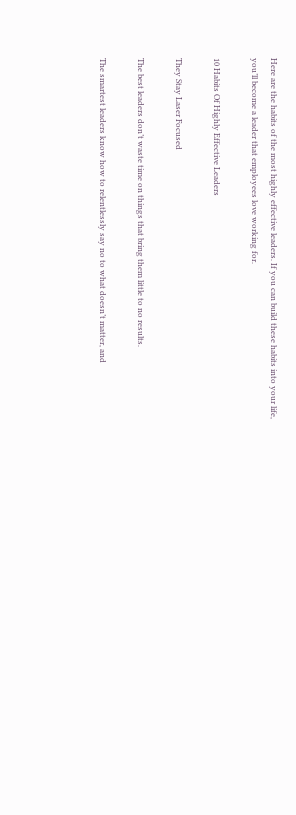Here are the habits of the most highly effective leaders. If you can build these habits into your life, you’ll become a leader that employees love working for.

10 Habits Of Highly Effective Leaders

They Stay Laser Focused

The best leaders don’t waste time on things that bring them little to no results.

The smartest leaders know how to relentlessly say no to what doesn’t matter, and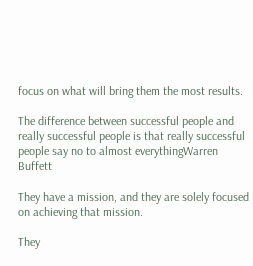focus on what will bring them the most results.

The difference between successful people and really successful people is that really successful people say no to almost everythingWarren Buffett

They have a mission, and they are solely focused on achieving that mission.

They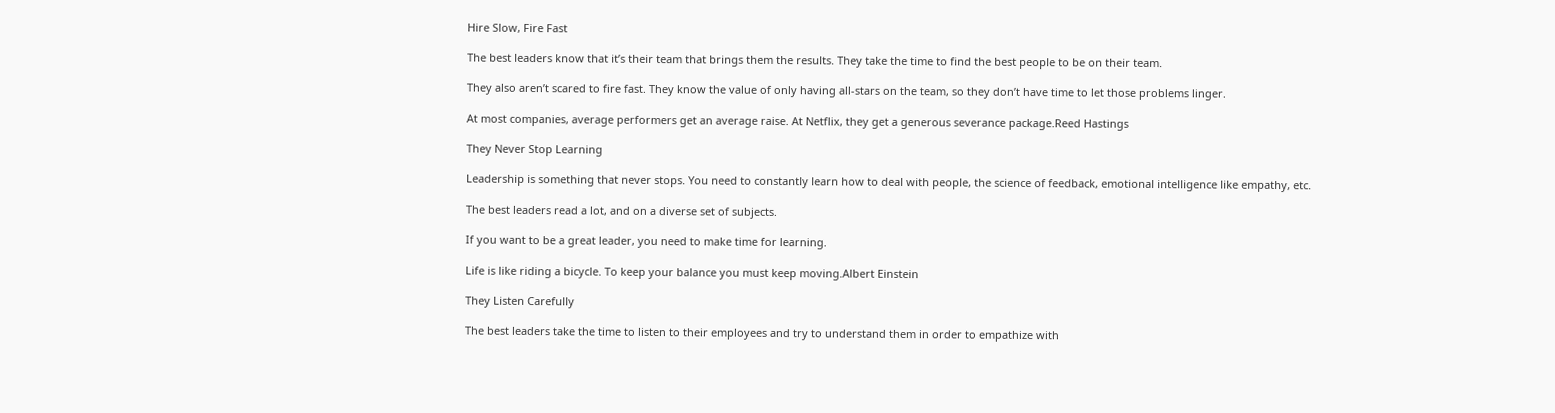Hire Slow, Fire Fast

The best leaders know that it’s their team that brings them the results. They take the time to find the best people to be on their team.

They also aren’t scared to fire fast. They know the value of only having all-stars on the team, so they don’t have time to let those problems linger.

At most companies, average performers get an average raise. At Netflix, they get a generous severance package.Reed Hastings

They Never Stop Learning

Leadership is something that never stops. You need to constantly learn how to deal with people, the science of feedback, emotional intelligence like empathy, etc.

The best leaders read a lot, and on a diverse set of subjects.

If you want to be a great leader, you need to make time for learning.

Life is like riding a bicycle. To keep your balance you must keep moving.Albert Einstein

They Listen Carefully

The best leaders take the time to listen to their employees and try to understand them in order to empathize with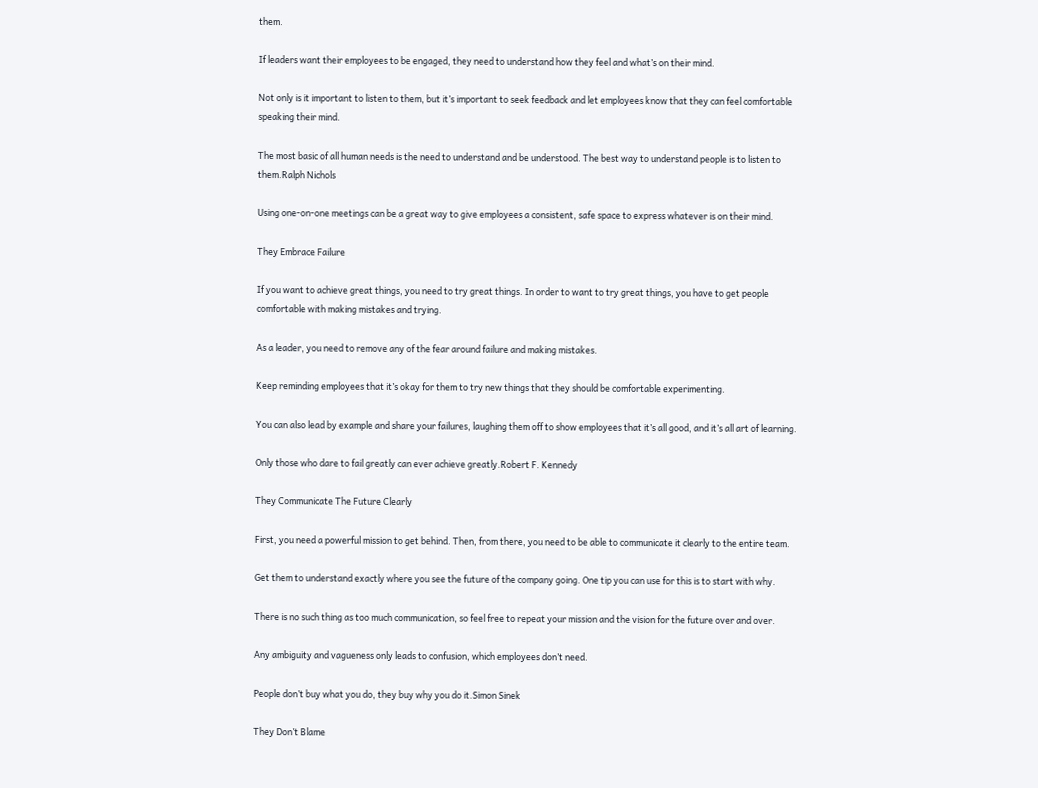them.

If leaders want their employees to be engaged, they need to understand how they feel and what’s on their mind.

Not only is it important to listen to them, but it’s important to seek feedback and let employees know that they can feel comfortable speaking their mind.

The most basic of all human needs is the need to understand and be understood. The best way to understand people is to listen to them.Ralph Nichols

Using one-on-one meetings can be a great way to give employees a consistent, safe space to express whatever is on their mind.

They Embrace Failure

If you want to achieve great things, you need to try great things. In order to want to try great things, you have to get people comfortable with making mistakes and trying.

As a leader, you need to remove any of the fear around failure and making mistakes.

Keep reminding employees that it’s okay for them to try new things that they should be comfortable experimenting.

You can also lead by example and share your failures, laughing them off to show employees that it’s all good, and it’s all art of learning.

Only those who dare to fail greatly can ever achieve greatly.Robert F. Kennedy

They Communicate The Future Clearly

First, you need a powerful mission to get behind. Then, from there, you need to be able to communicate it clearly to the entire team.

Get them to understand exactly where you see the future of the company going. One tip you can use for this is to start with why.

There is no such thing as too much communication, so feel free to repeat your mission and the vision for the future over and over.

Any ambiguity and vagueness only leads to confusion, which employees don’t need.

People don’t buy what you do, they buy why you do it.Simon Sinek

They Don’t Blame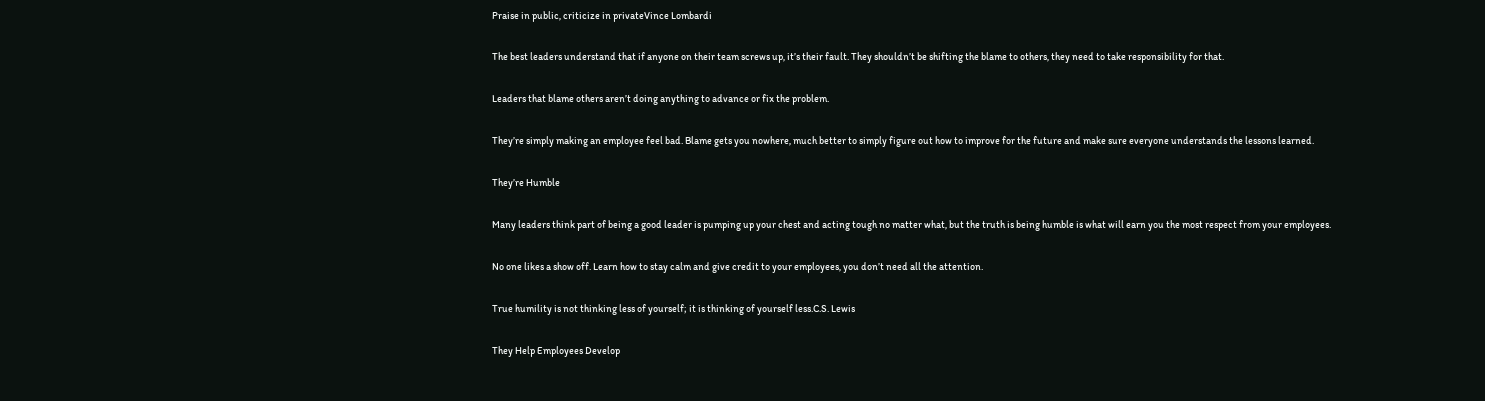Praise in public, criticize in privateVince Lombardi

The best leaders understand that if anyone on their team screws up, it’s their fault. They shouldn’t be shifting the blame to others, they need to take responsibility for that.

Leaders that blame others aren’t doing anything to advance or fix the problem.

They’re simply making an employee feel bad. Blame gets you nowhere, much better to simply figure out how to improve for the future and make sure everyone understands the lessons learned.

They’re Humble

Many leaders think part of being a good leader is pumping up your chest and acting tough no matter what, but the truth is being humble is what will earn you the most respect from your employees.

No one likes a show off. Learn how to stay calm and give credit to your employees, you don’t need all the attention.

True humility is not thinking less of yourself; it is thinking of yourself less.C.S. Lewis

They Help Employees Develop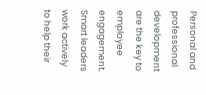Personal and professional development are the key to employee engagement. Smart leaders work actively to help their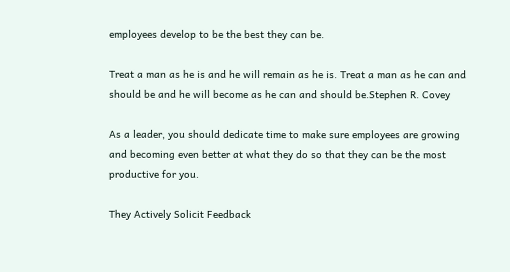employees develop to be the best they can be.

Treat a man as he is and he will remain as he is. Treat a man as he can and should be and he will become as he can and should be.Stephen R. Covey

As a leader, you should dedicate time to make sure employees are growing and becoming even better at what they do so that they can be the most productive for you.

They Actively Solicit Feedback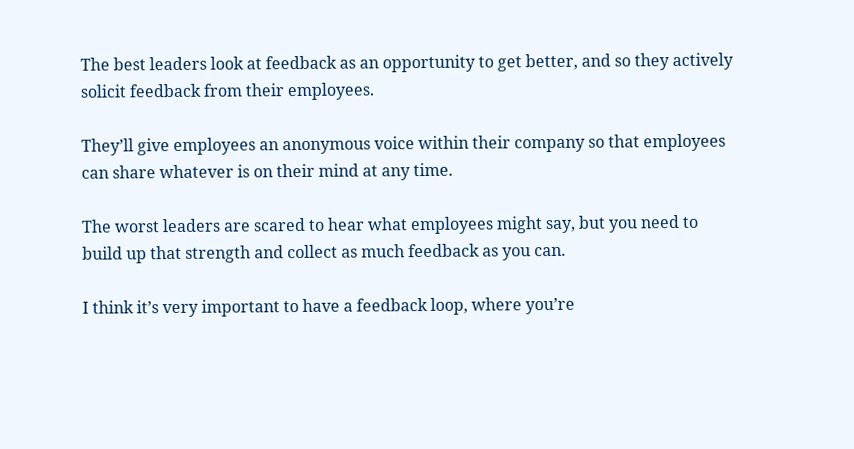The best leaders look at feedback as an opportunity to get better, and so they actively solicit feedback from their employees.

They’ll give employees an anonymous voice within their company so that employees can share whatever is on their mind at any time.

The worst leaders are scared to hear what employees might say, but you need to build up that strength and collect as much feedback as you can.

I think it’s very important to have a feedback loop, where you’re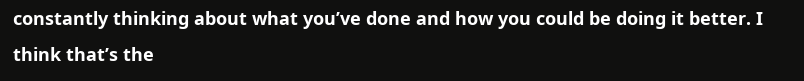constantly thinking about what you’ve done and how you could be doing it better. I think that’s the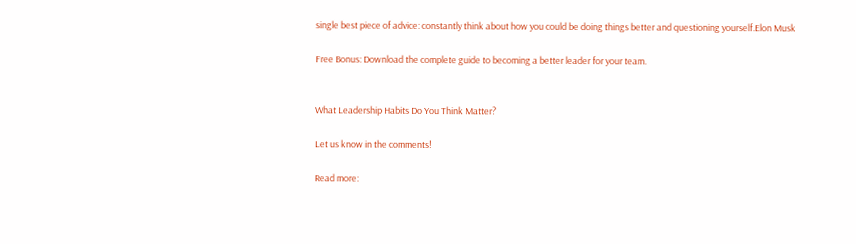single best piece of advice: constantly think about how you could be doing things better and questioning yourself.Elon Musk

Free Bonus: Download the complete guide to becoming a better leader for your team.


What Leadership Habits Do You Think Matter?

Let us know in the comments!

Read more: